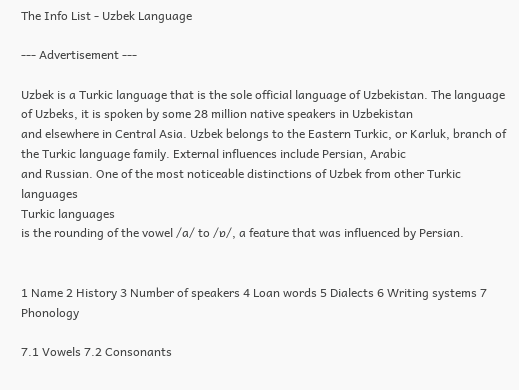The Info List - Uzbek Language

--- Advertisement ---

Uzbek is a Turkic language that is the sole official language of Uzbekistan. The language of Uzbeks, it is spoken by some 28 million native speakers in Uzbekistan
and elsewhere in Central Asia. Uzbek belongs to the Eastern Turkic, or Karluk, branch of the Turkic language family. External influences include Persian, Arabic
and Russian. One of the most noticeable distinctions of Uzbek from other Turkic languages
Turkic languages
is the rounding of the vowel /a/ to /ɒ/, a feature that was influenced by Persian.


1 Name 2 History 3 Number of speakers 4 Loan words 5 Dialects 6 Writing systems 7 Phonology

7.1 Vowels 7.2 Consonants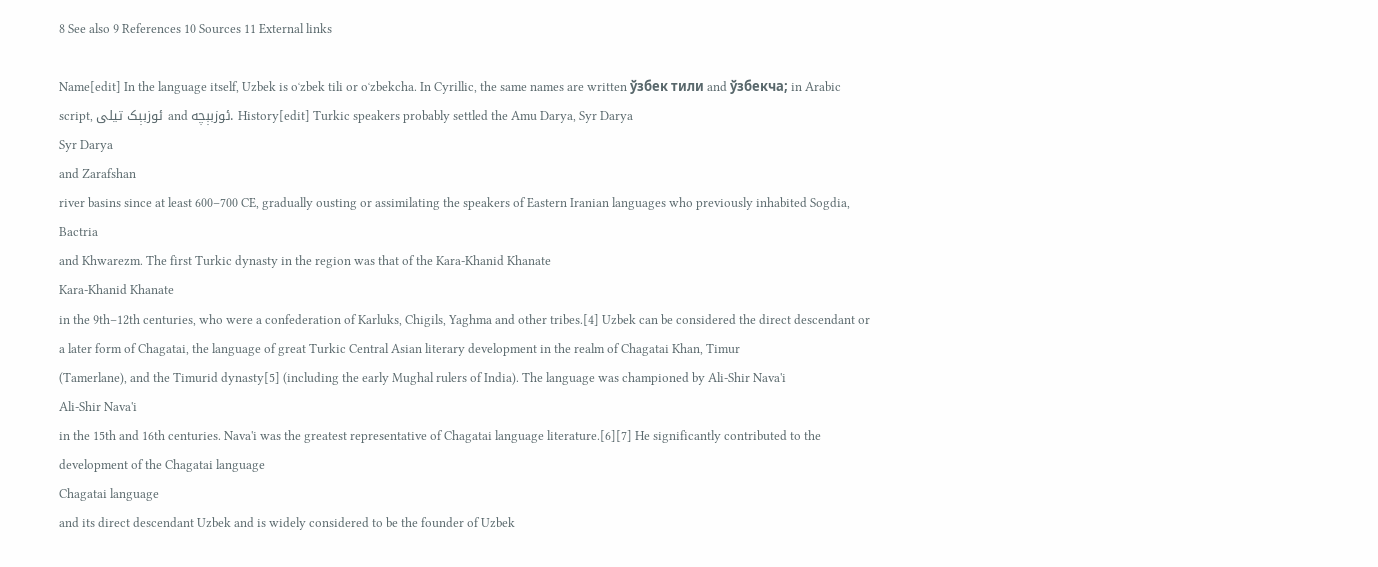8 See also 9 References 10 Sources 11 External links

Name[edit] In the language itself, Uzbek is oʻzbek tili or oʻzbekcha. In Cyrillic, the same names are written ўзбек тили and ўзбекча; in Arabic
script, ئوزبېک تیلی and ئوزبېچه. History[edit] Turkic speakers probably settled the Amu Darya, Syr Darya
Syr Darya
and Zarafshan
river basins since at least 600–700 CE, gradually ousting or assimilating the speakers of Eastern Iranian languages who previously inhabited Sogdia, Bactria
and Khwarezm. The first Turkic dynasty in the region was that of the Kara-Khanid Khanate
Kara-Khanid Khanate
in the 9th–12th centuries, who were a confederation of Karluks, Chigils, Yaghma and other tribes.[4] Uzbek can be considered the direct descendant or a later form of Chagatai, the language of great Turkic Central Asian literary development in the realm of Chagatai Khan, Timur
(Tamerlane), and the Timurid dynasty[5] (including the early Mughal rulers of India). The language was championed by Ali-Shir Nava'i
Ali-Shir Nava'i
in the 15th and 16th centuries. Nava'i was the greatest representative of Chagatai language literature.[6][7] He significantly contributed to the development of the Chagatai language
Chagatai language
and its direct descendant Uzbek and is widely considered to be the founder of Uzbek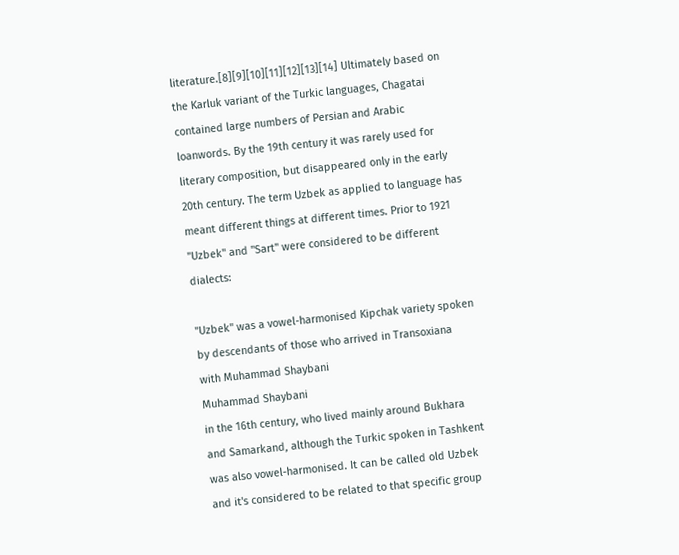literature.[8][9][10][11][12][13][14] Ultimately based on the Karluk variant of the Turkic languages, Chagatai contained large numbers of Persian and Arabic
loanwords. By the 19th century it was rarely used for literary composition, but disappeared only in the early 20th century. The term Uzbek as applied to language has meant different things at different times. Prior to 1921 "Uzbek" and "Sart" were considered to be different dialects:

"Uzbek" was a vowel-harmonised Kipchak variety spoken by descendants of those who arrived in Transoxiana
with Muhammad Shaybani
Muhammad Shaybani
in the 16th century, who lived mainly around Bukhara
and Samarkand, although the Turkic spoken in Tashkent
was also vowel-harmonised. It can be called old Uzbek and it's considered to be related to that specific group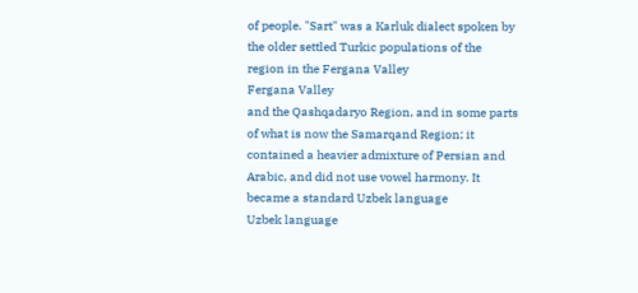of people. "Sart" was a Karluk dialect spoken by the older settled Turkic populations of the region in the Fergana Valley
Fergana Valley
and the Qashqadaryo Region, and in some parts of what is now the Samarqand Region; it contained a heavier admixture of Persian and Arabic, and did not use vowel harmony. It became a standard Uzbek language
Uzbek language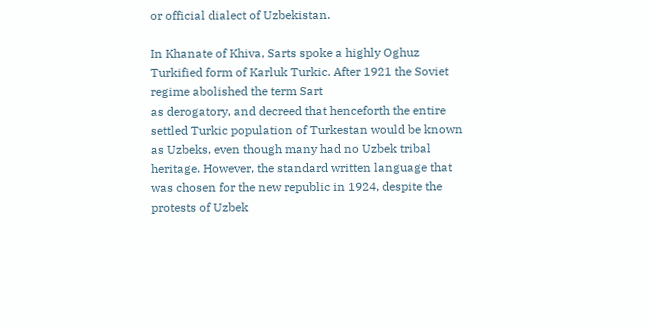or official dialect of Uzbekistan.

In Khanate of Khiva, Sarts spoke a highly Oghuz Turkified form of Karluk Turkic. After 1921 the Soviet regime abolished the term Sart
as derogatory, and decreed that henceforth the entire settled Turkic population of Turkestan would be known as Uzbeks, even though many had no Uzbek tribal heritage. However, the standard written language that was chosen for the new republic in 1924, despite the protests of Uzbek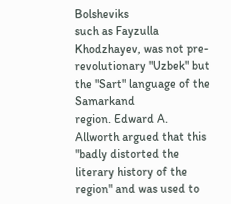Bolsheviks
such as Fayzulla Khodzhayev, was not pre-revolutionary "Uzbek" but the "Sart" language of the Samarkand
region. Edward A. Allworth argued that this "badly distorted the literary history of the region" and was used to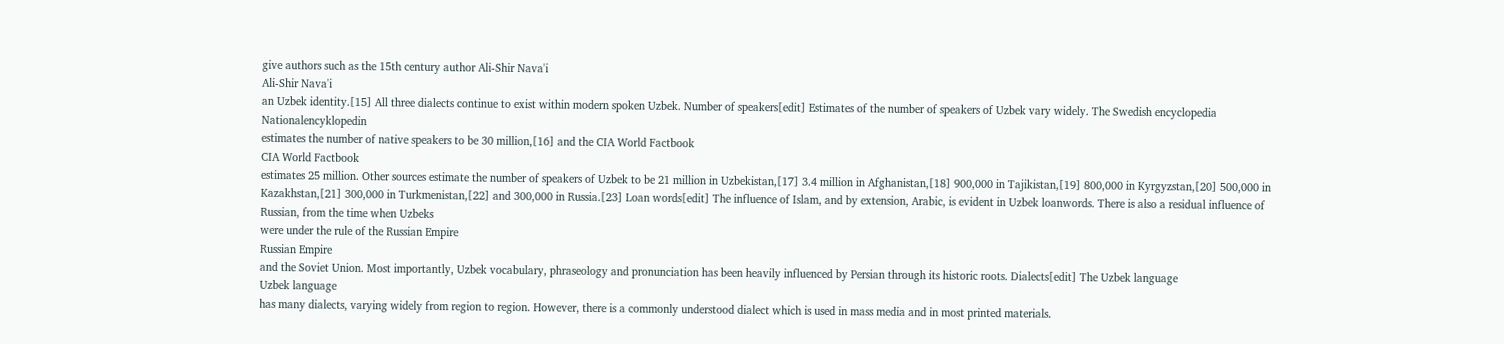give authors such as the 15th century author Ali-Shir Nava'i
Ali-Shir Nava'i
an Uzbek identity.[15] All three dialects continue to exist within modern spoken Uzbek. Number of speakers[edit] Estimates of the number of speakers of Uzbek vary widely. The Swedish encyclopedia Nationalencyklopedin
estimates the number of native speakers to be 30 million,[16] and the CIA World Factbook
CIA World Factbook
estimates 25 million. Other sources estimate the number of speakers of Uzbek to be 21 million in Uzbekistan,[17] 3.4 million in Afghanistan,[18] 900,000 in Tajikistan,[19] 800,000 in Kyrgyzstan,[20] 500,000 in Kazakhstan,[21] 300,000 in Turkmenistan,[22] and 300,000 in Russia.[23] Loan words[edit] The influence of Islam, and by extension, Arabic, is evident in Uzbek loanwords. There is also a residual influence of Russian, from the time when Uzbeks
were under the rule of the Russian Empire
Russian Empire
and the Soviet Union. Most importantly, Uzbek vocabulary, phraseology and pronunciation has been heavily influenced by Persian through its historic roots. Dialects[edit] The Uzbek language
Uzbek language
has many dialects, varying widely from region to region. However, there is a commonly understood dialect which is used in mass media and in most printed materials.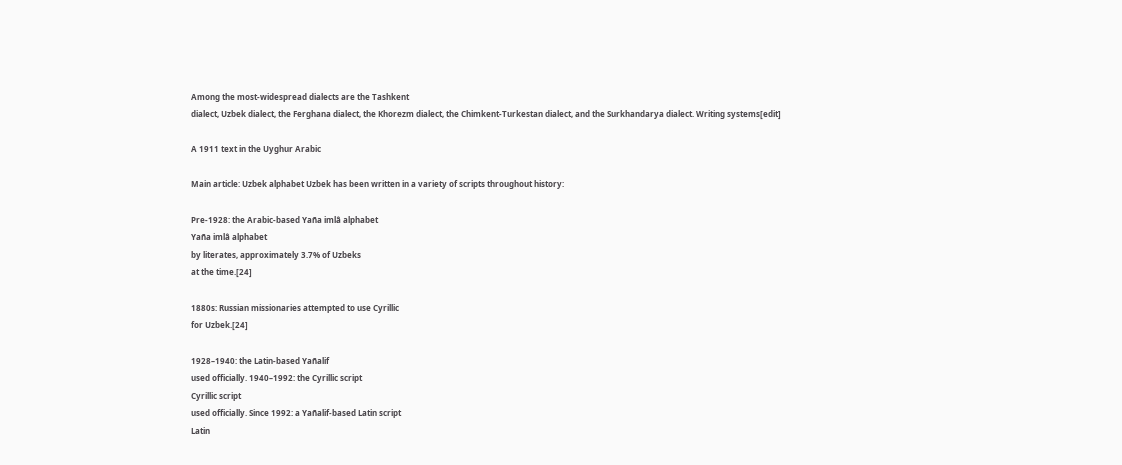Among the most-widespread dialects are the Tashkent
dialect, Uzbek dialect, the Ferghana dialect, the Khorezm dialect, the Chimkent-Turkestan dialect, and the Surkhandarya dialect. Writing systems[edit]

A 1911 text in the Uyghur Arabic

Main article: Uzbek alphabet Uzbek has been written in a variety of scripts throughout history:

Pre-1928: the Arabic-based Yaña imlâ alphabet
Yaña imlâ alphabet
by literates, approximately 3.7% of Uzbeks
at the time.[24]

1880s: Russian missionaries attempted to use Cyrillic
for Uzbek.[24]

1928–1940: the Latin-based Yañalif
used officially. 1940–1992: the Cyrillic script
Cyrillic script
used officially. Since 1992: a Yañalif-based Latin script
Latin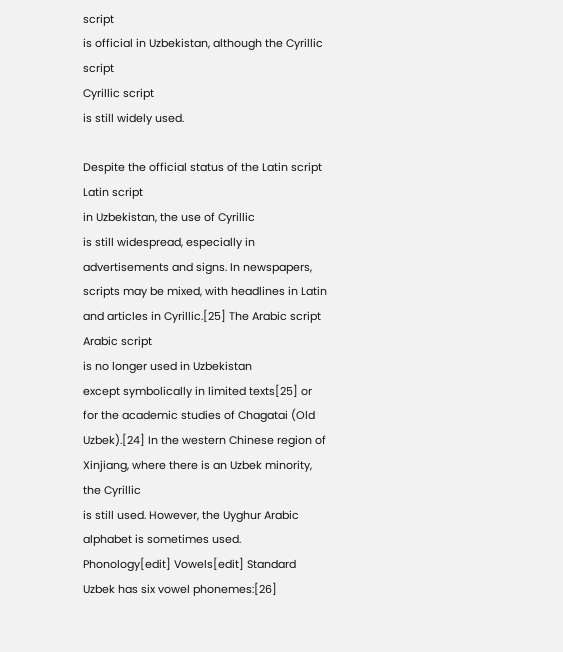script
is official in Uzbekistan, although the Cyrillic script
Cyrillic script
is still widely used.

Despite the official status of the Latin script
Latin script
in Uzbekistan, the use of Cyrillic
is still widespread, especially in advertisements and signs. In newspapers, scripts may be mixed, with headlines in Latin and articles in Cyrillic.[25] The Arabic script
Arabic script
is no longer used in Uzbekistan
except symbolically in limited texts[25] or for the academic studies of Chagatai (Old Uzbek).[24] In the western Chinese region of Xinjiang, where there is an Uzbek minority, the Cyrillic
is still used. However, the Uyghur Arabic alphabet is sometimes used. Phonology[edit] Vowels[edit] Standard Uzbek has six vowel phonemes:[26]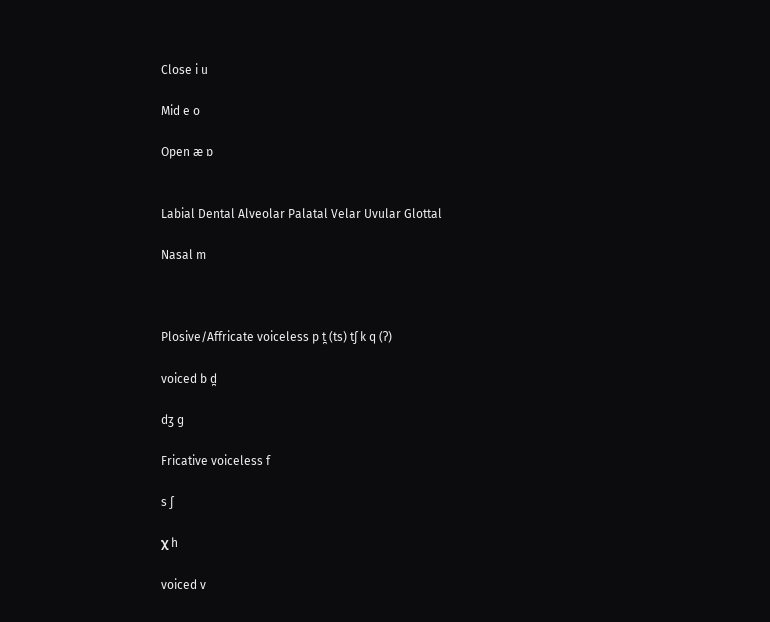Close i u

Mid e o

Open æ ɒ


Labial Dental Alveolar Palatal Velar Uvular Glottal

Nasal m



Plosive/Affricate voiceless p t̪ (ts) tʃ k q (ʔ)

voiced b d̪

dʒ ɡ

Fricative voiceless f

s ʃ

χ h

voiced v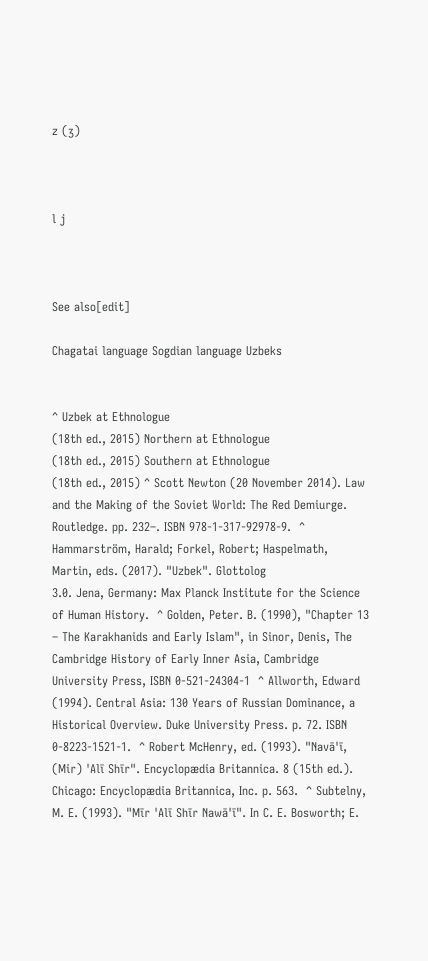z (ʒ)



l j



See also[edit]

Chagatai language Sogdian language Uzbeks


^ Uzbek at Ethnologue
(18th ed., 2015) Northern at Ethnologue
(18th ed., 2015) Southern at Ethnologue
(18th ed., 2015) ^ Scott Newton (20 November 2014). Law and the Making of the Soviet World: The Red Demiurge. Routledge. pp. 232–. ISBN 978-1-317-92978-9.  ^ Hammarström, Harald; Forkel, Robert; Haspelmath, Martin, eds. (2017). "Uzbek". Glottolog
3.0. Jena, Germany: Max Planck Institute for the Science of Human History.  ^ Golden, Peter. B. (1990), "Chapter 13 – The Karakhanids and Early Islam", in Sinor, Denis, The Cambridge History of Early Inner Asia, Cambridge University Press, ISBN 0-521-24304-1  ^ Allworth, Edward (1994). Central Asia: 130 Years of Russian Dominance, a Historical Overview. Duke University Press. p. 72. ISBN 0-8223-1521-1.  ^ Robert McHenry, ed. (1993). "Navā'ī, (Mir) 'Alī Shīr". Encyclopædia Britannica. 8 (15th ed.). Chicago: Encyclopædia Britannica, Inc. p. 563.  ^ Subtelny, M. E. (1993). "Mīr 'Alī Shīr Nawā'ī". In C. E. Bosworth; E.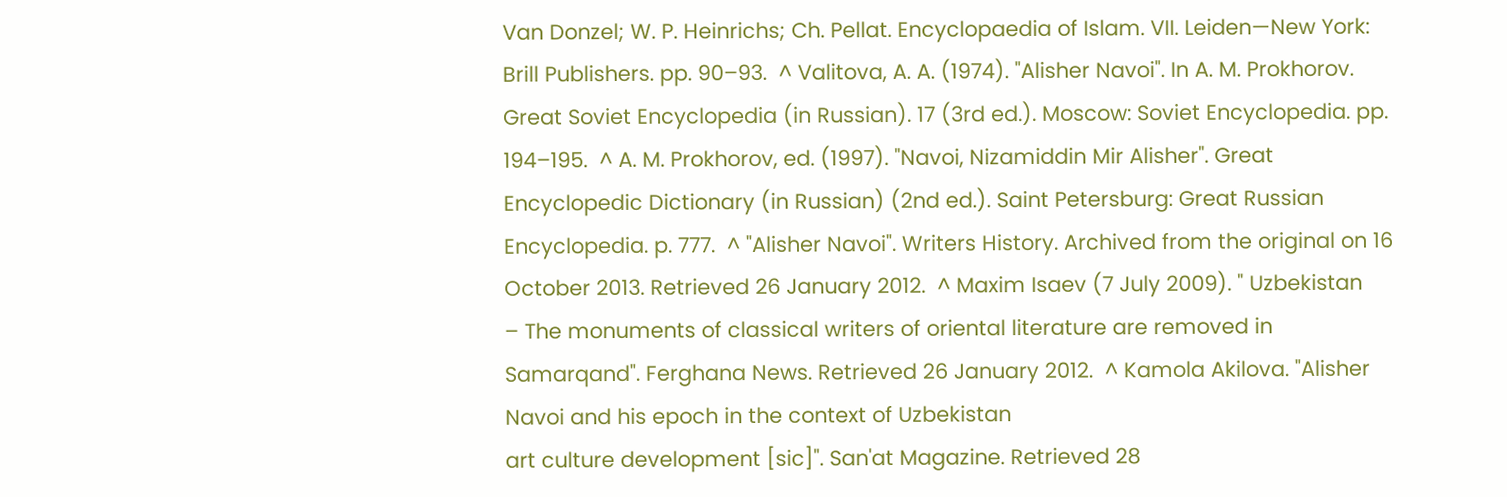Van Donzel; W. P. Heinrichs; Ch. Pellat. Encyclopaedia of Islam. VII. Leiden—New York: Brill Publishers. pp. 90–93.  ^ Valitova, A. A. (1974). "Alisher Navoi". In A. M. Prokhorov. Great Soviet Encyclopedia (in Russian). 17 (3rd ed.). Moscow: Soviet Encyclopedia. pp. 194–195.  ^ A. M. Prokhorov, ed. (1997). "Navoi, Nizamiddin Mir Alisher". Great Encyclopedic Dictionary (in Russian) (2nd ed.). Saint Petersburg: Great Russian Encyclopedia. p. 777.  ^ "Alisher Navoi". Writers History. Archived from the original on 16 October 2013. Retrieved 26 January 2012.  ^ Maxim Isaev (7 July 2009). " Uzbekistan
– The monuments of classical writers of oriental literature are removed in Samarqand". Ferghana News. Retrieved 26 January 2012.  ^ Kamola Akilova. "Alisher Navoi and his epoch in the context of Uzbekistan
art culture development [sic]". San'at Magazine. Retrieved 28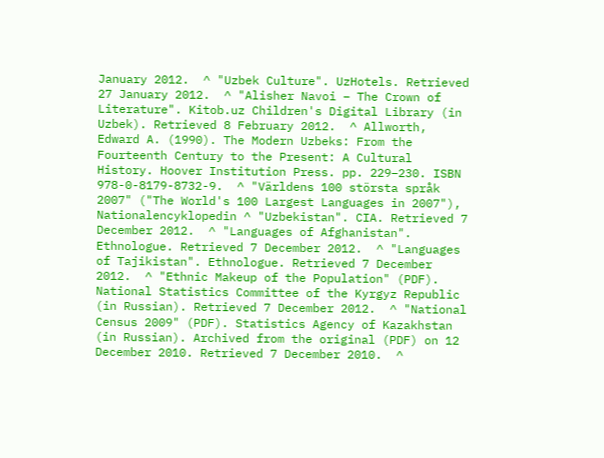January 2012.  ^ "Uzbek Culture". UzHotels. Retrieved 27 January 2012.  ^ "Alisher Navoi – The Crown of Literature". Kitob.uz Children's Digital Library (in Uzbek). Retrieved 8 February 2012.  ^ Allworth, Edward A. (1990). The Modern Uzbeks: From the Fourteenth Century to the Present: A Cultural History. Hoover Institution Press. pp. 229–230. ISBN 978-0-8179-8732-9.  ^ "Världens 100 största språk 2007" ("The World's 100 Largest Languages in 2007"), Nationalencyklopedin ^ "Uzbekistan". CIA. Retrieved 7 December 2012.  ^ "Languages of Afghanistan". Ethnologue. Retrieved 7 December 2012.  ^ "Languages of Tajikistan". Ethnologue. Retrieved 7 December 2012.  ^ "Ethnic Makeup of the Population" (PDF). National Statistics Committee of the Kyrgyz Republic (in Russian). Retrieved 7 December 2012.  ^ "National Census 2009" (PDF). Statistics Agency of Kazakhstan
(in Russian). Archived from the original (PDF) on 12 December 2010. Retrieved 7 December 2010.  ^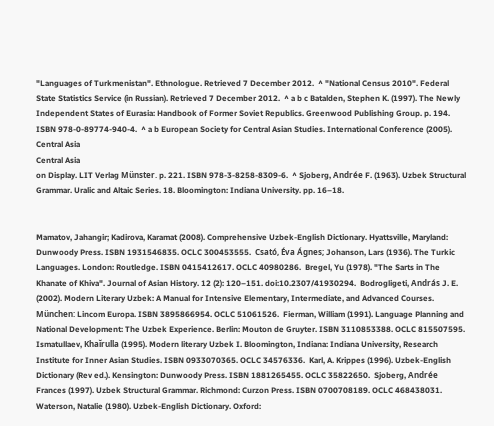"Languages of Turkmenistan". Ethnologue. Retrieved 7 December 2012.  ^ "National Census 2010". Federal State Statistics Service (in Russian). Retrieved 7 December 2012.  ^ a b c Batalden, Stephen K. (1997). The Newly Independent States of Eurasia: Handbook of Former Soviet Republics. Greenwood Publishing Group. p. 194. ISBN 978-0-89774-940-4.  ^ a b European Society for Central Asian Studies. International Conference (2005). Central Asia
Central Asia
on Display. LIT Verlag Münster. p. 221. ISBN 978-3-8258-8309-6.  ^ Sjoberg, Andrée F. (1963). Uzbek Structural Grammar. Uralic and Altaic Series. 18. Bloomington: Indiana University. pp. 16–18.


Mamatov, Jahangir; Kadirova, Karamat (2008). Comprehensive Uzbek-English Dictionary. Hyattsville, Maryland: Dunwoody Press. ISBN 1931546835. OCLC 300453555.  Csató, Éva Ágnes; Johanson, Lars (1936). The Turkic Languages. London: Routledge. ISBN 0415412617. OCLC 40980286.  Bregel, Yu (1978). "The Sarts in The Khanate of Khiva". Journal of Asian History. 12 (2): 120–151. doi:10.2307/41930294.  Bodrogligeti, András J. E. (2002). Modern Literary Uzbek: A Manual for Intensive Elementary, Intermediate, and Advanced Courses. München: Lincom Europa. ISBN 3895866954. OCLC 51061526.  Fierman, William (1991). Language Planning and National Development: The Uzbek Experience. Berlin: Mouton de Gruyter. ISBN 3110853388. OCLC 815507595.  Ismatullaev, Khaĭrulla (1995). Modern literary Uzbek I. Bloomington, Indiana: Indiana University, Research Institute for Inner Asian Studies. ISBN 0933070365. OCLC 34576336.  Karl, A. Krippes (1996). Uzbek-English Dictionary (Rev ed.). Kensington: Dunwoody Press. ISBN 1881265455. OCLC 35822650.  Sjoberg, Andrée Frances (1997). Uzbek Structural Grammar. Richmond: Curzon Press. ISBN 0700708189. OCLC 468438031.  Waterson, Natalie (1980). Uzbek-English Dictionary. Oxford: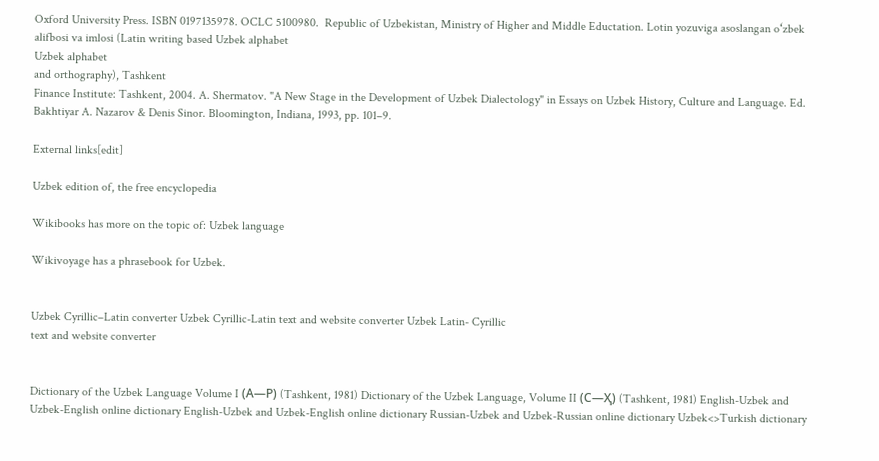Oxford University Press. ISBN 0197135978. OCLC 5100980.  Republic of Uzbekistan, Ministry of Higher and Middle Eductation. Lotin yozuviga asoslangan oʻzbek alifbosi va imlosi (Latin writing based Uzbek alphabet
Uzbek alphabet
and orthography), Tashkent
Finance Institute: Tashkent, 2004. A. Shermatov. "A New Stage in the Development of Uzbek Dialectology" in Essays on Uzbek History, Culture and Language. Ed. Bakhtiyar A. Nazarov & Denis Sinor. Bloomington, Indiana, 1993, pp. 101–9.

External links[edit]

Uzbek edition of, the free encyclopedia

Wikibooks has more on the topic of: Uzbek language

Wikivoyage has a phrasebook for Uzbek.


Uzbek Cyrillic–Latin converter Uzbek Cyrillic-Latin text and website converter Uzbek Latin- Cyrillic
text and website converter


Dictionary of the Uzbek Language Volume I (А—Р) (Tashkent, 1981) Dictionary of the Uzbek Language, Volume II (С—Ҳ) (Tashkent, 1981) English-Uzbek and Uzbek-English online dictionary English-Uzbek and Uzbek-English online dictionary Russian-Uzbek and Uzbek-Russian online dictionary Uzbek<>Turkish dictionary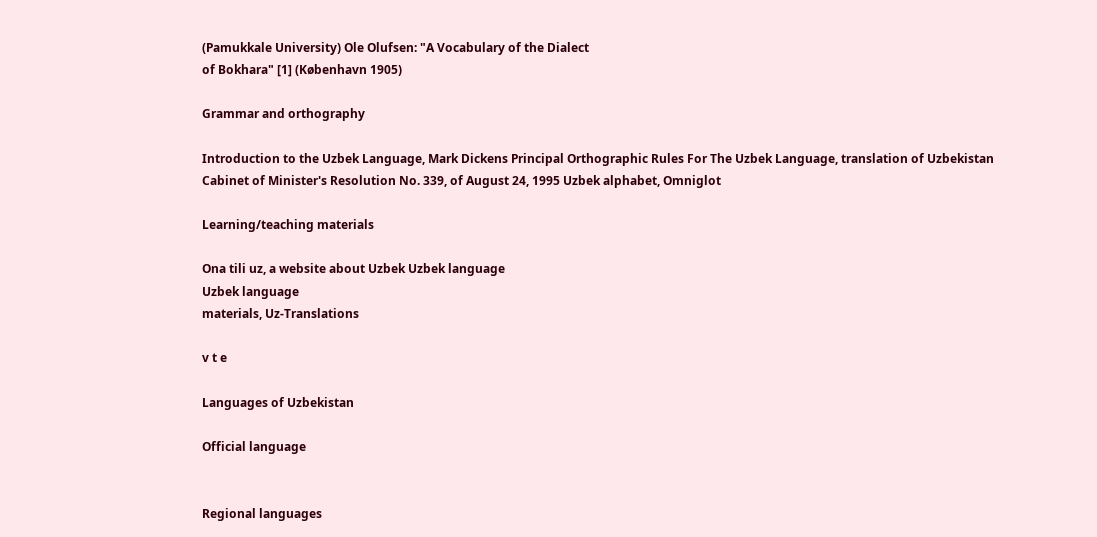(Pamukkale University) Ole Olufsen: "A Vocabulary of the Dialect
of Bokhara" [1] (København 1905)

Grammar and orthography

Introduction to the Uzbek Language, Mark Dickens Principal Orthographic Rules For The Uzbek Language, translation of Uzbekistan
Cabinet of Minister's Resolution No. 339, of August 24, 1995 Uzbek alphabet, Omniglot

Learning/teaching materials

Ona tili uz, a website about Uzbek Uzbek language
Uzbek language
materials, Uz-Translations

v t e

Languages of Uzbekistan

Official language


Regional languages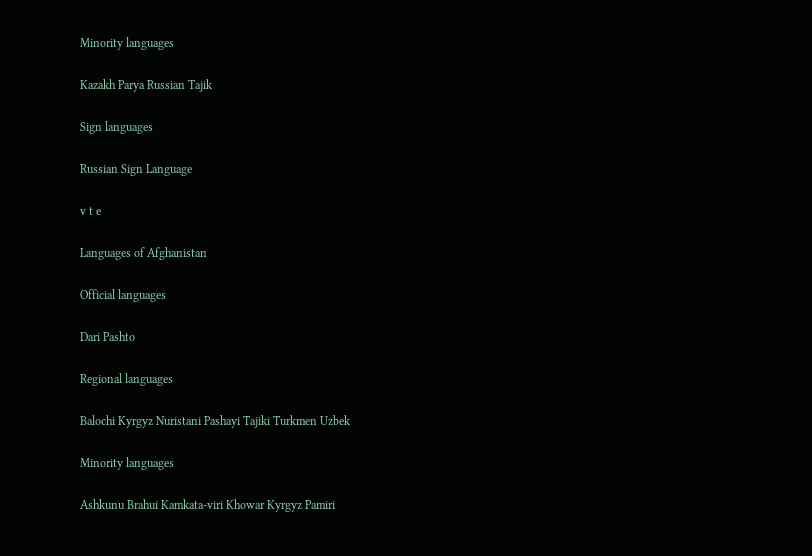Minority languages

Kazakh Parya Russian Tajik

Sign languages

Russian Sign Language

v t e

Languages of Afghanistan

Official languages

Dari Pashto

Regional languages

Balochi Kyrgyz Nuristani Pashayi Tajiki Turkmen Uzbek

Minority languages

Ashkunu Brahui Kamkata-viri Khowar Kyrgyz Pamiri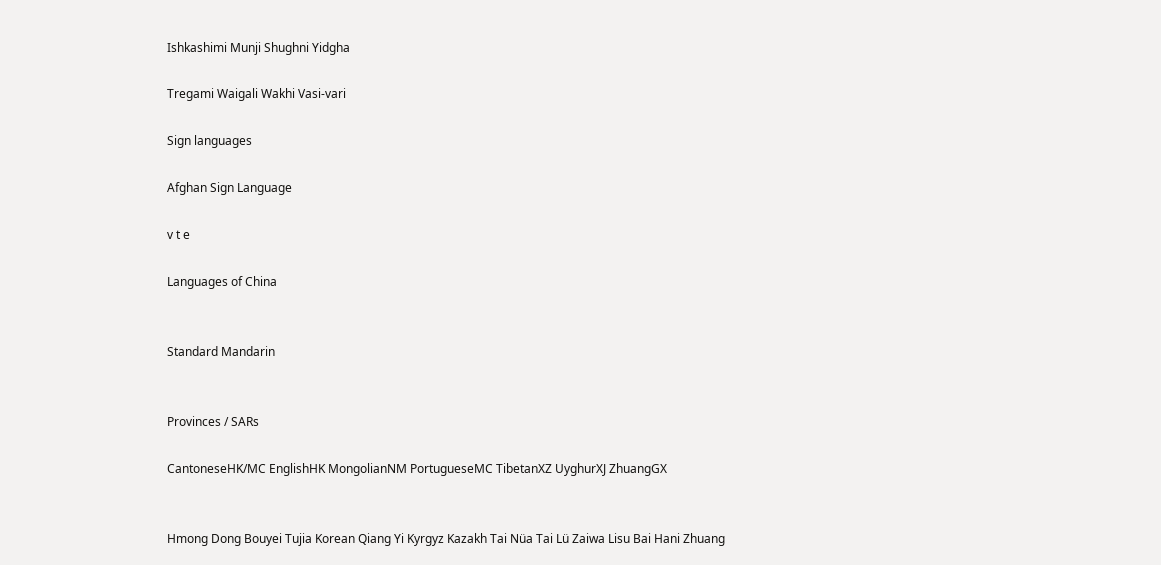Ishkashimi Munji Shughni Yidgha

Tregami Waigali Wakhi Vasi-vari

Sign languages

Afghan Sign Language

v t e

Languages of China


Standard Mandarin


Provinces / SARs

CantoneseHK/MC EnglishHK MongolianNM PortugueseMC TibetanXZ UyghurXJ ZhuangGX


Hmong Dong Bouyei Tujia Korean Qiang Yi Kyrgyz Kazakh Tai Nüa Tai Lü Zaiwa Lisu Bai Hani Zhuang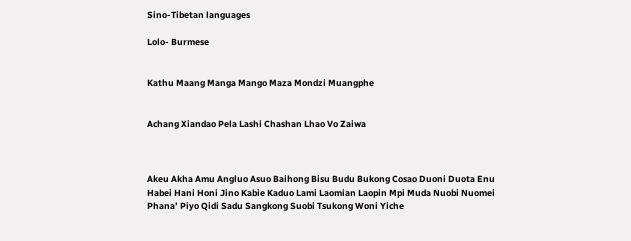Sino-Tibetan languages

Lolo- Burmese


Kathu Maang Manga Mango Maza Mondzi Muangphe


Achang Xiandao Pela Lashi Chashan Lhao Vo Zaiwa



Akeu Akha Amu Angluo Asuo Baihong Bisu Budu Bukong Cosao Duoni Duota Enu Habei Hani Honi Jino Kabie Kaduo Lami Laomian Laopin Mpi Muda Nuobi Nuomei Phana’ Piyo Qidi Sadu Sangkong Suobi Tsukong Woni Yiche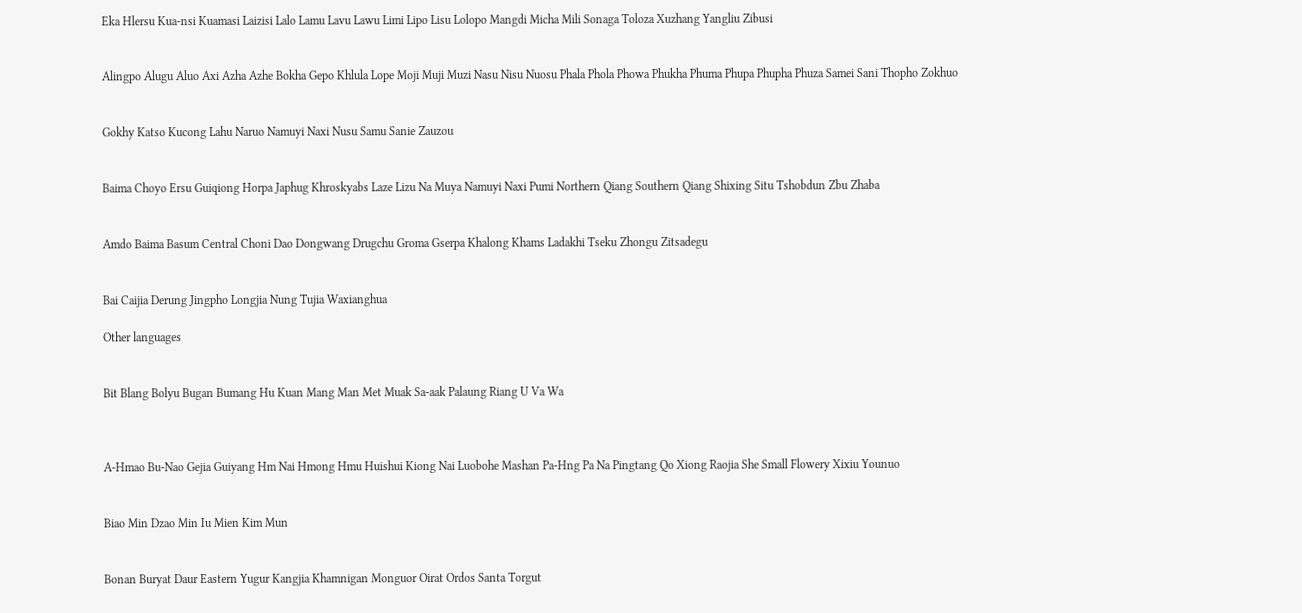Eka Hlersu Kua-nsi Kuamasi Laizisi Lalo Lamu Lavu Lawu Limi Lipo Lisu Lolopo Mangdi Micha Mili Sonaga Toloza Xuzhang Yangliu Zibusi


Alingpo Alugu Aluo Axi Azha Azhe Bokha Gepo Khlula Lope Moji Muji Muzi Nasu Nisu Nuosu Phala Phola Phowa Phukha Phuma Phupa Phupha Phuza Samei Sani Thopho Zokhuo


Gokhy Katso Kucong Lahu Naruo Namuyi Naxi Nusu Samu Sanie Zauzou


Baima Choyo Ersu Guiqiong Horpa Japhug Khroskyabs Laze Lizu Na Muya Namuyi Naxi Pumi Northern Qiang Southern Qiang Shixing Situ Tshobdun Zbu Zhaba


Amdo Baima Basum Central Choni Dao Dongwang Drugchu Groma Gserpa Khalong Khams Ladakhi Tseku Zhongu Zitsadegu


Bai Caijia Derung Jingpho Longjia Nung Tujia Waxianghua

Other languages


Bit Blang Bolyu Bugan Bumang Hu Kuan Mang Man Met Muak Sa-aak Palaung Riang U Va Wa



A-Hmao Bu-Nao Gejia Guiyang Hm Nai Hmong Hmu Huishui Kiong Nai Luobohe Mashan Pa-Hng Pa Na Pingtang Qo Xiong Raojia She Small Flowery Xixiu Younuo


Biao Min Dzao Min Iu Mien Kim Mun


Bonan Buryat Daur Eastern Yugur Kangjia Khamnigan Monguor Oirat Ordos Santa Torgut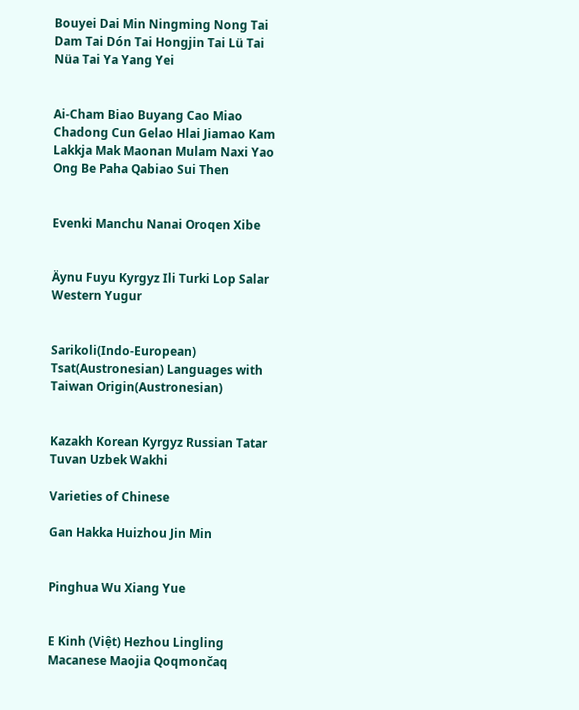Bouyei Dai Min Ningming Nong Tai Dam Tai Dón Tai Hongjin Tai Lü Tai Nüa Tai Ya Yang Yei


Ai-Cham Biao Buyang Cao Miao Chadong Cun Gelao Hlai Jiamao Kam Lakkja Mak Maonan Mulam Naxi Yao Ong Be Paha Qabiao Sui Then


Evenki Manchu Nanai Oroqen Xibe


Äynu Fuyu Kyrgyz Ili Turki Lop Salar Western Yugur


Sarikoli(Indo-European) Tsat(Austronesian) Languages with Taiwan Origin(Austronesian)


Kazakh Korean Kyrgyz Russian Tatar Tuvan Uzbek Wakhi

Varieties of Chinese

Gan Hakka Huizhou Jin Min


Pinghua Wu Xiang Yue


E Kinh (Việt) Hezhou Lingling Macanese Maojia Qoqmončaq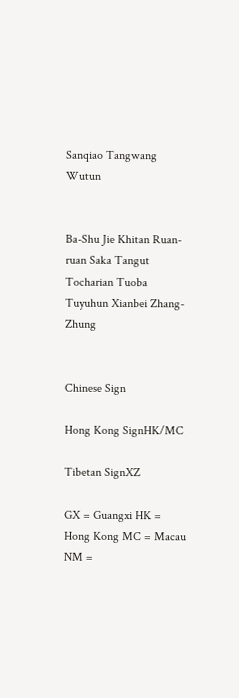Sanqiao Tangwang Wutun


Ba-Shu Jie Khitan Ruan-ruan Saka Tangut Tocharian Tuoba Tuyuhun Xianbei Zhang-Zhung


Chinese Sign

Hong Kong SignHK/MC

Tibetan SignXZ

GX = Guangxi HK = Hong Kong MC = Macau NM =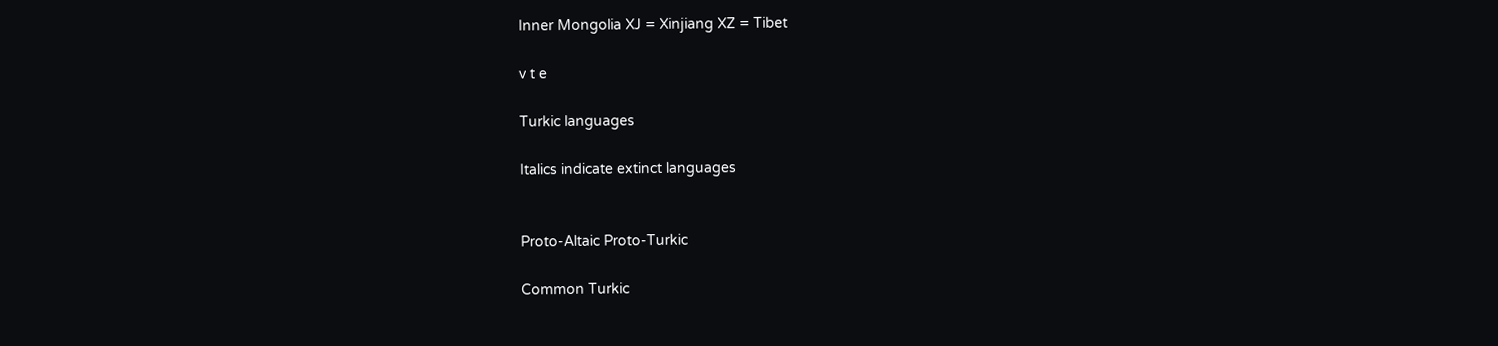Inner Mongolia XJ = Xinjiang XZ = Tibet

v t e

Turkic languages

Italics indicate extinct languages


Proto-Altaic Proto-Turkic

Common Turkic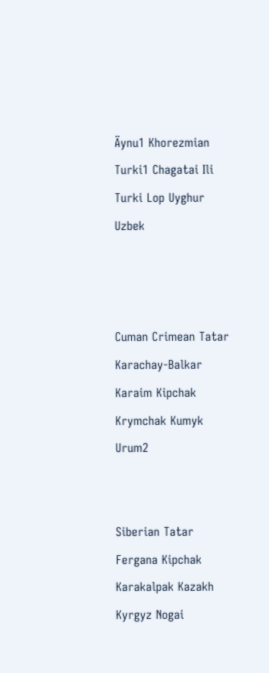Äynu1 Khorezmian Turki1 Chagatai Ili Turki Lop Uyghur Uzbek



Cuman Crimean Tatar Karachay-Balkar Karaim Kipchak Krymchak Kumyk Urum2


Siberian Tatar Fergana Kipchak Karakalpak Kazakh Kyrgyz Nogai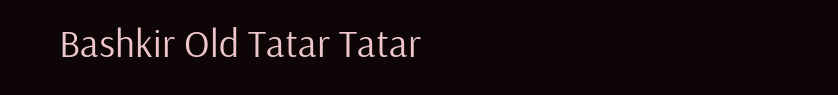Bashkir Old Tatar Tatar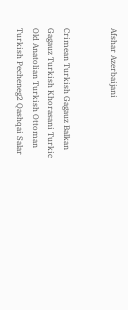Afshar Azerbaijani


Crimean Turkish Gagauz Balkan Gagauz Turkish Khorasani Turkic Old Anatolian Turkish Ottoman Turkish Pecheneg2 Qashqai Salar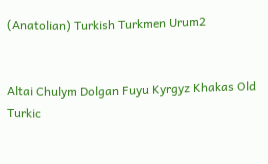(Anatolian) Turkish Turkmen Urum2


Altai Chulym Dolgan Fuyu Kyrgyz Khakas Old Turkic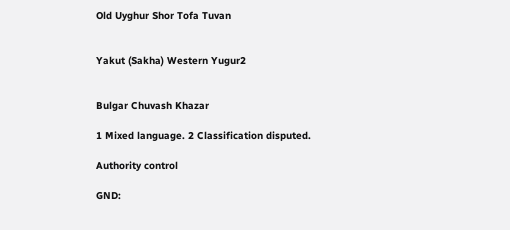Old Uyghur Shor Tofa Tuvan


Yakut (Sakha) Western Yugur2


Bulgar Chuvash Khazar

1 Mixed language. 2 Classification disputed.

Authority control

GND: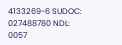4133269-6 SUDOC: 027488780 NDL: 0057